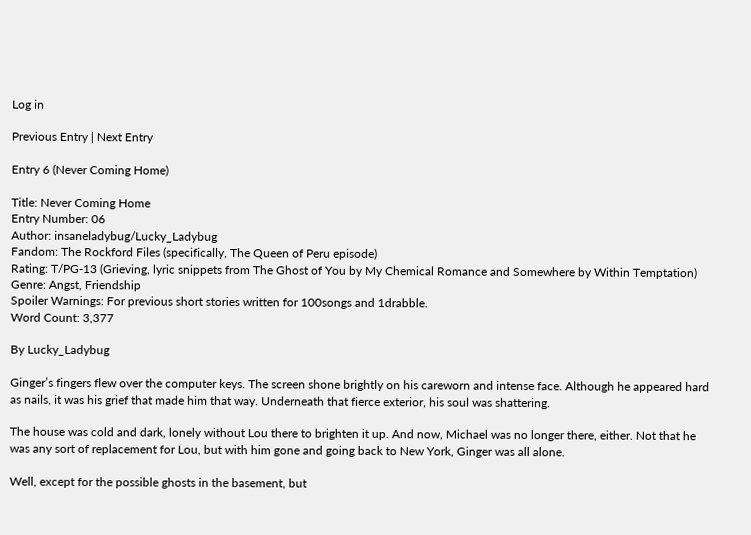Log in

Previous Entry | Next Entry

Entry 6 (Never Coming Home)

Title: Never Coming Home
Entry Number: 06
Author: insaneladybug/Lucky_Ladybug
Fandom: The Rockford Files (specifically, The Queen of Peru episode)
Rating: T/PG-13 (Grieving, lyric snippets from The Ghost of You by My Chemical Romance and Somewhere by Within Temptation)
Genre: Angst, Friendship
Spoiler Warnings: For previous short stories written for 100songs and 1drabble.
Word Count: 3,377

By Lucky_Ladybug

Ginger’s fingers flew over the computer keys. The screen shone brightly on his careworn and intense face. Although he appeared hard as nails, it was his grief that made him that way. Underneath that fierce exterior, his soul was shattering.

The house was cold and dark, lonely without Lou there to brighten it up. And now, Michael was no longer there, either. Not that he was any sort of replacement for Lou, but with him gone and going back to New York, Ginger was all alone.

Well, except for the possible ghosts in the basement, but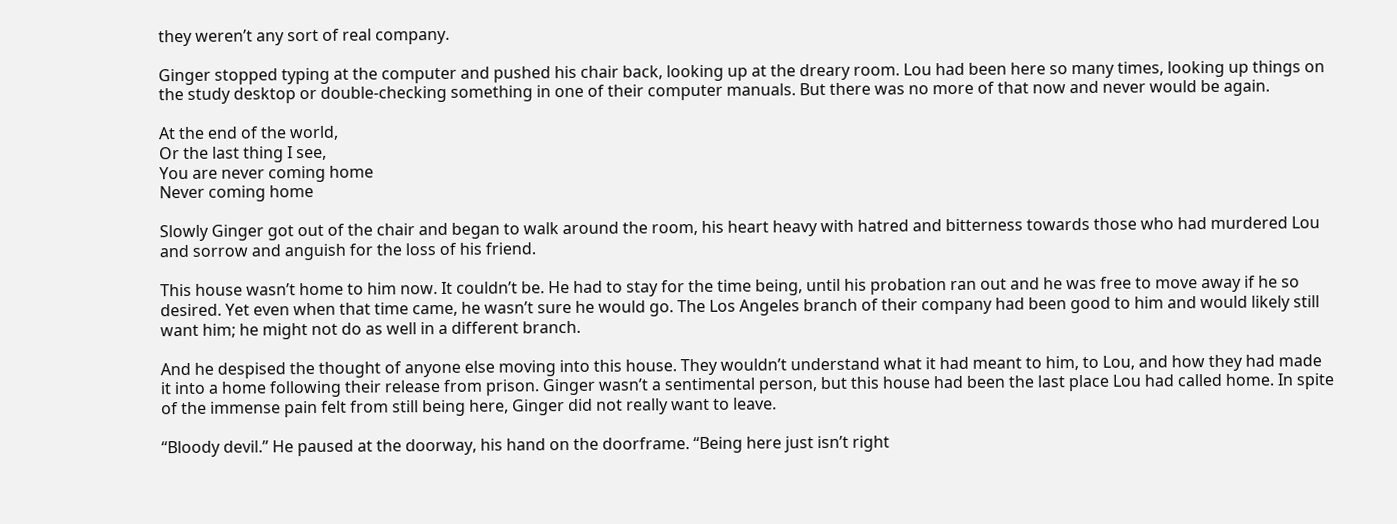they weren’t any sort of real company.

Ginger stopped typing at the computer and pushed his chair back, looking up at the dreary room. Lou had been here so many times, looking up things on the study desktop or double-checking something in one of their computer manuals. But there was no more of that now and never would be again.

At the end of the world,
Or the last thing I see,
You are never coming home
Never coming home

Slowly Ginger got out of the chair and began to walk around the room, his heart heavy with hatred and bitterness towards those who had murdered Lou and sorrow and anguish for the loss of his friend.

This house wasn’t home to him now. It couldn’t be. He had to stay for the time being, until his probation ran out and he was free to move away if he so desired. Yet even when that time came, he wasn’t sure he would go. The Los Angeles branch of their company had been good to him and would likely still want him; he might not do as well in a different branch.

And he despised the thought of anyone else moving into this house. They wouldn’t understand what it had meant to him, to Lou, and how they had made it into a home following their release from prison. Ginger wasn’t a sentimental person, but this house had been the last place Lou had called home. In spite of the immense pain felt from still being here, Ginger did not really want to leave.

“Bloody devil.” He paused at the doorway, his hand on the doorframe. “Being here just isn’t right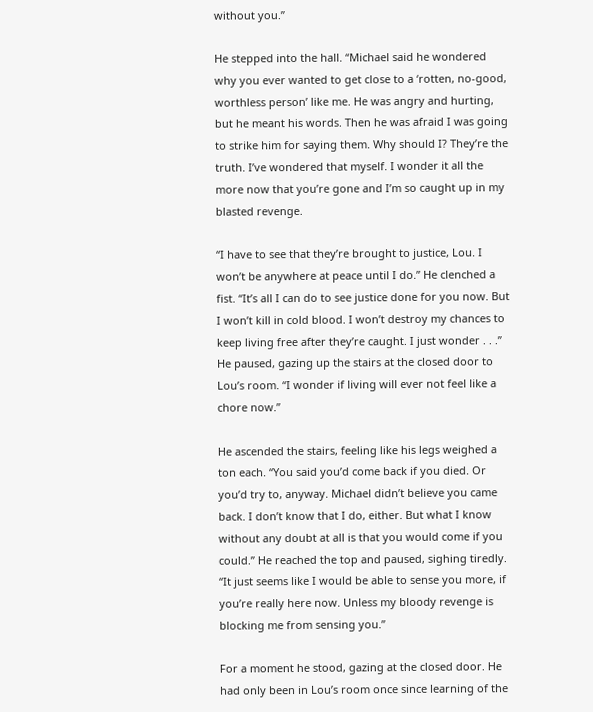without you.”

He stepped into the hall. “Michael said he wondered why you ever wanted to get close to a ‘rotten, no-good, worthless person’ like me. He was angry and hurting, but he meant his words. Then he was afraid I was going to strike him for saying them. Why should I? They’re the truth. I’ve wondered that myself. I wonder it all the more now that you’re gone and I’m so caught up in my blasted revenge.

“I have to see that they’re brought to justice, Lou. I won’t be anywhere at peace until I do.” He clenched a fist. “It’s all I can do to see justice done for you now. But I won’t kill in cold blood. I won’t destroy my chances to keep living free after they’re caught. I just wonder . . .” He paused, gazing up the stairs at the closed door to Lou’s room. “I wonder if living will ever not feel like a chore now.”

He ascended the stairs, feeling like his legs weighed a ton each. “You said you’d come back if you died. Or you’d try to, anyway. Michael didn’t believe you came back. I don’t know that I do, either. But what I know without any doubt at all is that you would come if you could.” He reached the top and paused, sighing tiredly. “It just seems like I would be able to sense you more, if you’re really here now. Unless my bloody revenge is blocking me from sensing you.”

For a moment he stood, gazing at the closed door. He had only been in Lou’s room once since learning of the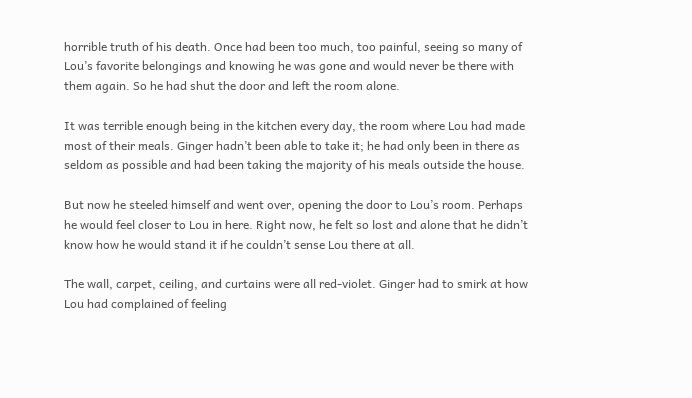horrible truth of his death. Once had been too much, too painful, seeing so many of Lou’s favorite belongings and knowing he was gone and would never be there with them again. So he had shut the door and left the room alone.

It was terrible enough being in the kitchen every day, the room where Lou had made most of their meals. Ginger hadn’t been able to take it; he had only been in there as seldom as possible and had been taking the majority of his meals outside the house.

But now he steeled himself and went over, opening the door to Lou’s room. Perhaps he would feel closer to Lou in here. Right now, he felt so lost and alone that he didn’t know how he would stand it if he couldn’t sense Lou there at all.

The wall, carpet, ceiling, and curtains were all red-violet. Ginger had to smirk at how Lou had complained of feeling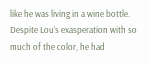like he was living in a wine bottle. Despite Lou’s exasperation with so much of the color, he had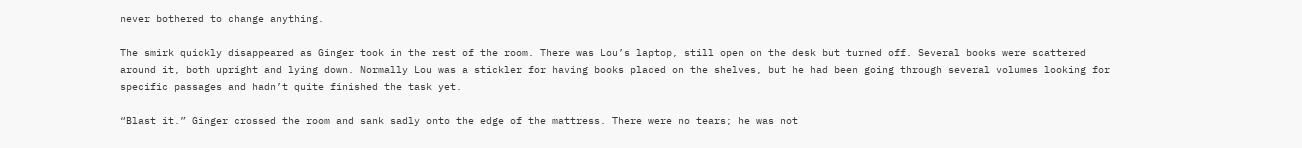never bothered to change anything.

The smirk quickly disappeared as Ginger took in the rest of the room. There was Lou’s laptop, still open on the desk but turned off. Several books were scattered around it, both upright and lying down. Normally Lou was a stickler for having books placed on the shelves, but he had been going through several volumes looking for specific passages and hadn’t quite finished the task yet.

“Blast it.” Ginger crossed the room and sank sadly onto the edge of the mattress. There were no tears; he was not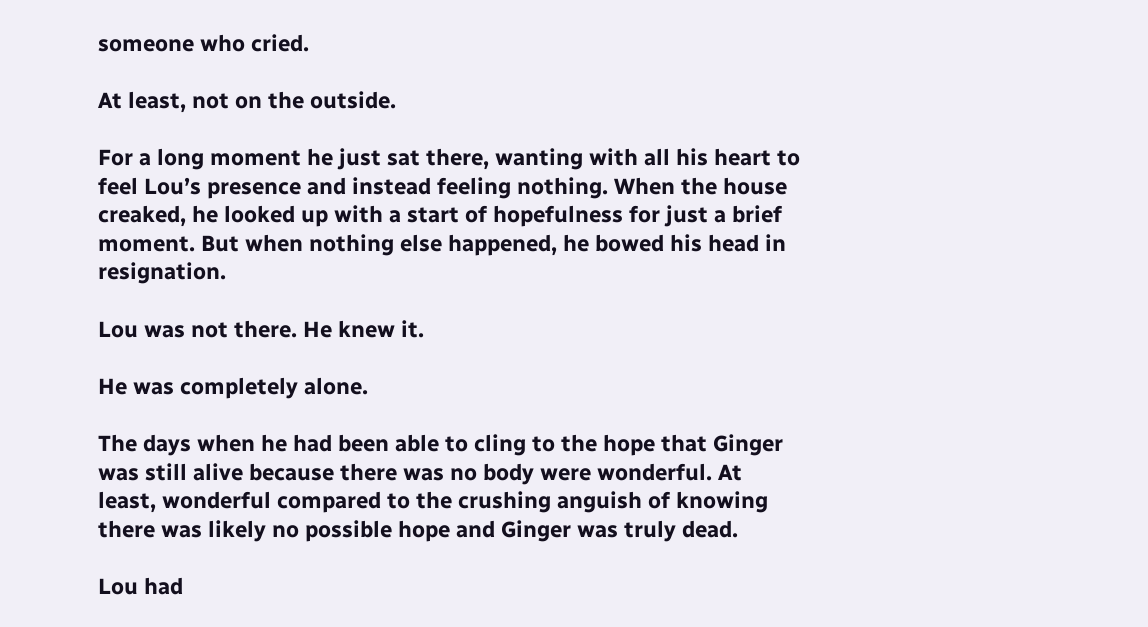someone who cried.

At least, not on the outside.

For a long moment he just sat there, wanting with all his heart to feel Lou’s presence and instead feeling nothing. When the house creaked, he looked up with a start of hopefulness for just a brief moment. But when nothing else happened, he bowed his head in resignation.

Lou was not there. He knew it.

He was completely alone.

The days when he had been able to cling to the hope that Ginger was still alive because there was no body were wonderful. At least, wonderful compared to the crushing anguish of knowing there was likely no possible hope and Ginger was truly dead.

Lou had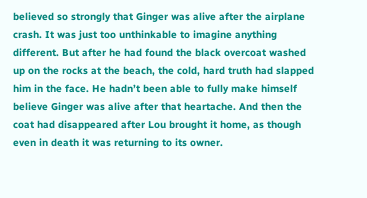believed so strongly that Ginger was alive after the airplane crash. It was just too unthinkable to imagine anything different. But after he had found the black overcoat washed up on the rocks at the beach, the cold, hard truth had slapped him in the face. He hadn’t been able to fully make himself believe Ginger was alive after that heartache. And then the coat had disappeared after Lou brought it home, as though even in death it was returning to its owner.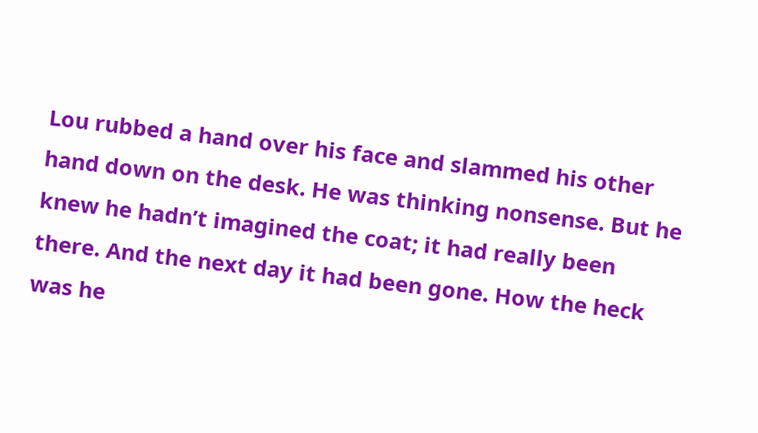Lou rubbed a hand over his face and slammed his other hand down on the desk. He was thinking nonsense. But he knew he hadn’t imagined the coat; it had really been there. And the next day it had been gone. How the heck was he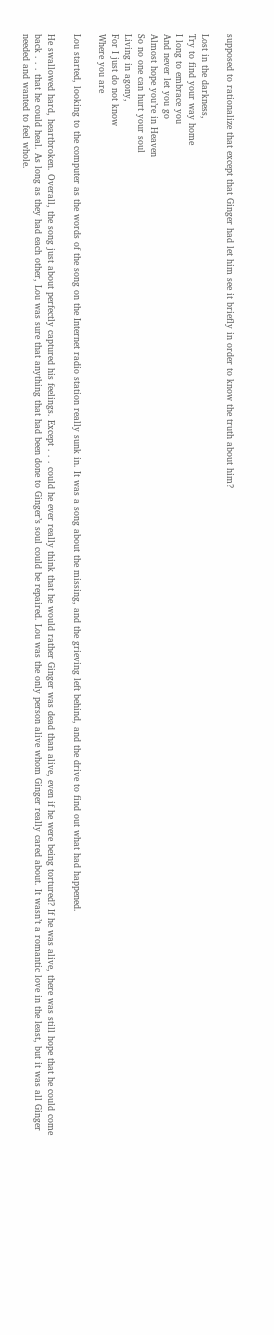supposed to rationalize that except that Ginger had let him see it briefly in order to know the truth about him?

Lost in the darkness,
Try to find your way home
I long to embrace you
And never let you go
Almost hope you’re in Heaven
So no one can hurt your soul
Living in agony,
For I just do not know
Where you are

Lou started, looking to the computer as the words of the song on the Internet radio station really sunk in. It was a song about the missing, and the grieving left behind, and the drive to find out what had happened.

He swallowed hard, heartbroken. Overall, the song just about perfectly captured his feelings. Except . . . could he ever really think that he would rather Ginger was dead than alive, even if he were being tortured? If he was alive, there was still hope that he could come back . . . that he could heal. As long as they had each other, Lou was sure that anything that had been done to Ginger’s soul could be repaired. Lou was the only person alive whom Ginger really cared about. It wasn’t a romantic love in the least, but it was all Ginger needed and wanted to feel whole.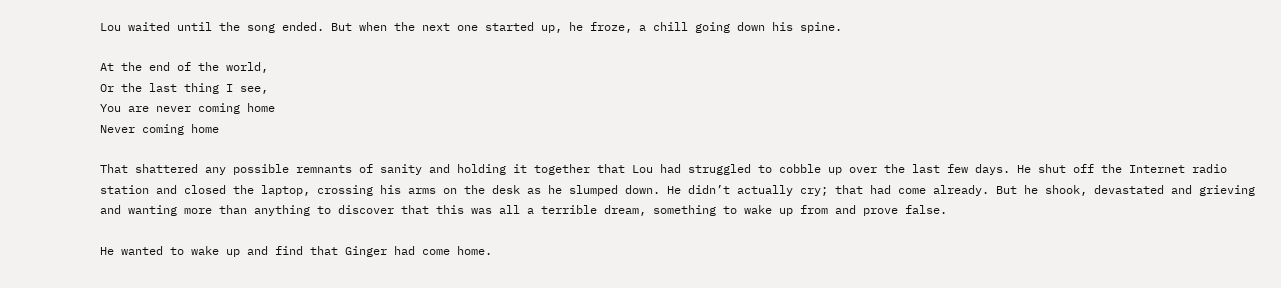Lou waited until the song ended. But when the next one started up, he froze, a chill going down his spine.

At the end of the world,
Or the last thing I see,
You are never coming home
Never coming home

That shattered any possible remnants of sanity and holding it together that Lou had struggled to cobble up over the last few days. He shut off the Internet radio station and closed the laptop, crossing his arms on the desk as he slumped down. He didn’t actually cry; that had come already. But he shook, devastated and grieving and wanting more than anything to discover that this was all a terrible dream, something to wake up from and prove false.

He wanted to wake up and find that Ginger had come home.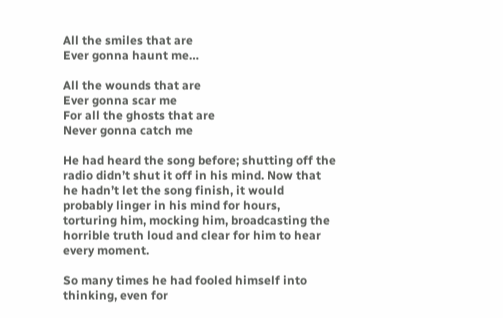All the smiles that are
Ever gonna haunt me…

All the wounds that are
Ever gonna scar me
For all the ghosts that are
Never gonna catch me

He had heard the song before; shutting off the radio didn’t shut it off in his mind. Now that he hadn’t let the song finish, it would probably linger in his mind for hours, torturing him, mocking him, broadcasting the horrible truth loud and clear for him to hear every moment.

So many times he had fooled himself into thinking, even for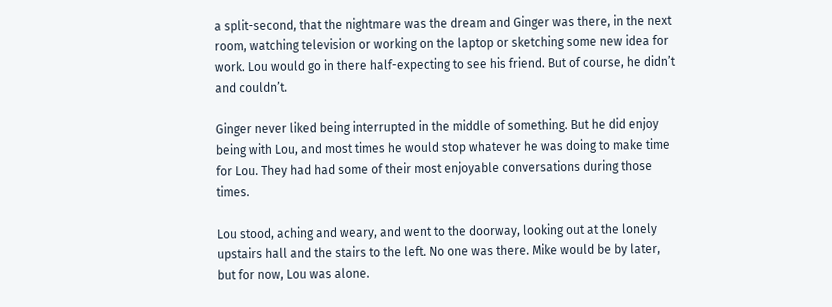a split-second, that the nightmare was the dream and Ginger was there, in the next room, watching television or working on the laptop or sketching some new idea for work. Lou would go in there half-expecting to see his friend. But of course, he didn’t and couldn’t.

Ginger never liked being interrupted in the middle of something. But he did enjoy being with Lou, and most times he would stop whatever he was doing to make time for Lou. They had had some of their most enjoyable conversations during those times.

Lou stood, aching and weary, and went to the doorway, looking out at the lonely upstairs hall and the stairs to the left. No one was there. Mike would be by later, but for now, Lou was alone.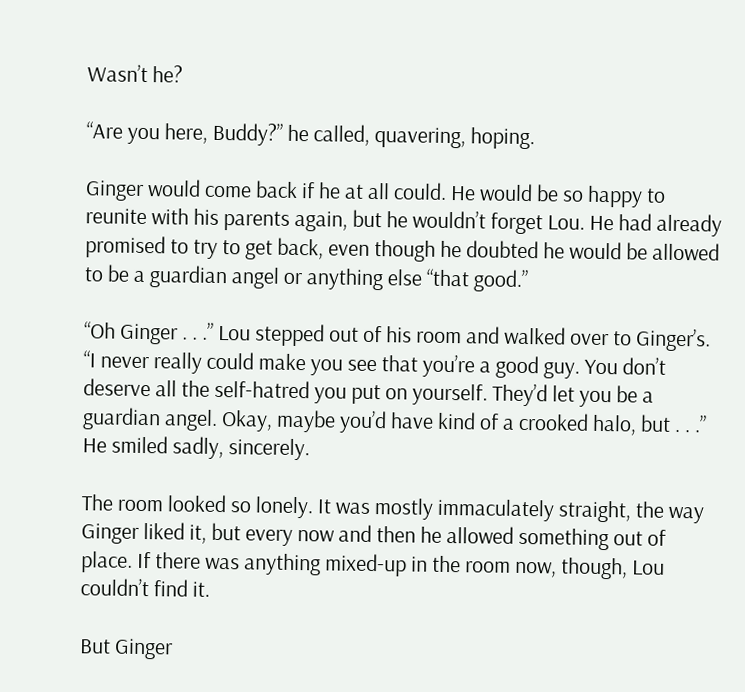Wasn’t he?

“Are you here, Buddy?” he called, quavering, hoping.

Ginger would come back if he at all could. He would be so happy to reunite with his parents again, but he wouldn’t forget Lou. He had already promised to try to get back, even though he doubted he would be allowed to be a guardian angel or anything else “that good.”

“Oh Ginger . . .” Lou stepped out of his room and walked over to Ginger’s. “I never really could make you see that you’re a good guy. You don’t deserve all the self-hatred you put on yourself. They’d let you be a guardian angel. Okay, maybe you’d have kind of a crooked halo, but . . .” He smiled sadly, sincerely.

The room looked so lonely. It was mostly immaculately straight, the way Ginger liked it, but every now and then he allowed something out of place. If there was anything mixed-up in the room now, though, Lou couldn’t find it.

But Ginger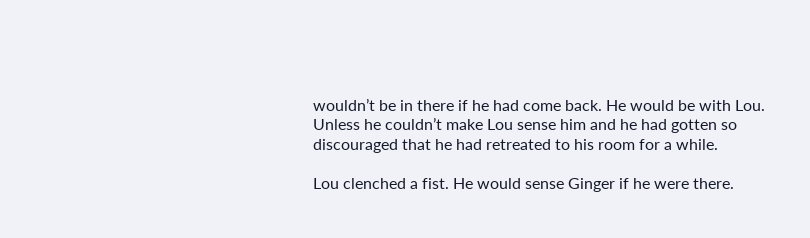wouldn’t be in there if he had come back. He would be with Lou. Unless he couldn’t make Lou sense him and he had gotten so discouraged that he had retreated to his room for a while.

Lou clenched a fist. He would sense Ginger if he were there.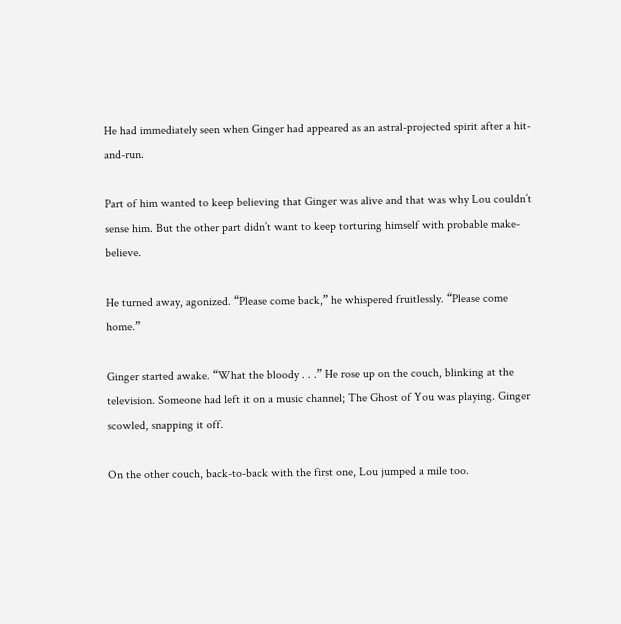He had immediately seen when Ginger had appeared as an astral-projected spirit after a hit-and-run.

Part of him wanted to keep believing that Ginger was alive and that was why Lou couldn’t sense him. But the other part didn’t want to keep torturing himself with probable make-believe.

He turned away, agonized. “Please come back,” he whispered fruitlessly. “Please come home.”

Ginger started awake. “What the bloody . . .” He rose up on the couch, blinking at the television. Someone had left it on a music channel; The Ghost of You was playing. Ginger scowled, snapping it off.

On the other couch, back-to-back with the first one, Lou jumped a mile too.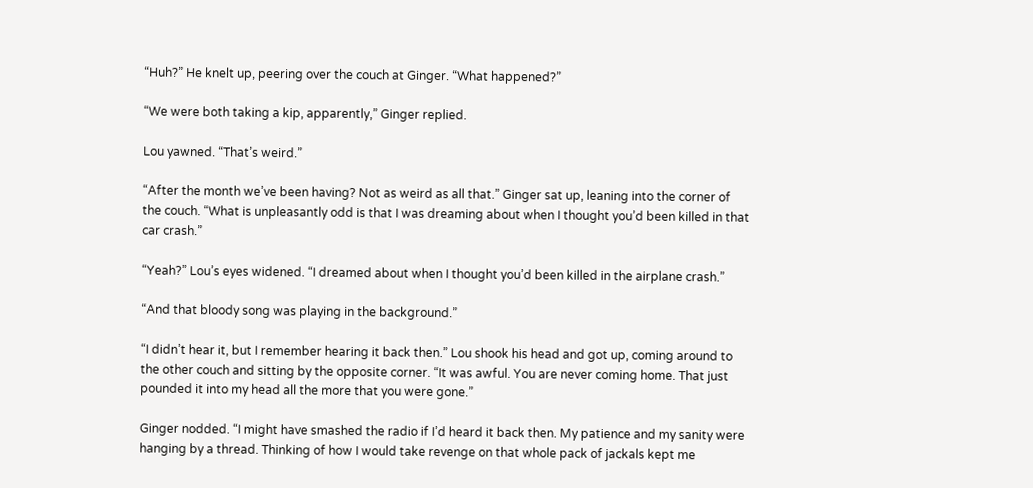“Huh?” He knelt up, peering over the couch at Ginger. “What happened?”

“We were both taking a kip, apparently,” Ginger replied.

Lou yawned. “That’s weird.”

“After the month we’ve been having? Not as weird as all that.” Ginger sat up, leaning into the corner of the couch. “What is unpleasantly odd is that I was dreaming about when I thought you’d been killed in that car crash.”

“Yeah?” Lou’s eyes widened. “I dreamed about when I thought you’d been killed in the airplane crash.”

“And that bloody song was playing in the background.”

“I didn’t hear it, but I remember hearing it back then.” Lou shook his head and got up, coming around to the other couch and sitting by the opposite corner. “It was awful. You are never coming home. That just pounded it into my head all the more that you were gone.”

Ginger nodded. “I might have smashed the radio if I’d heard it back then. My patience and my sanity were hanging by a thread. Thinking of how I would take revenge on that whole pack of jackals kept me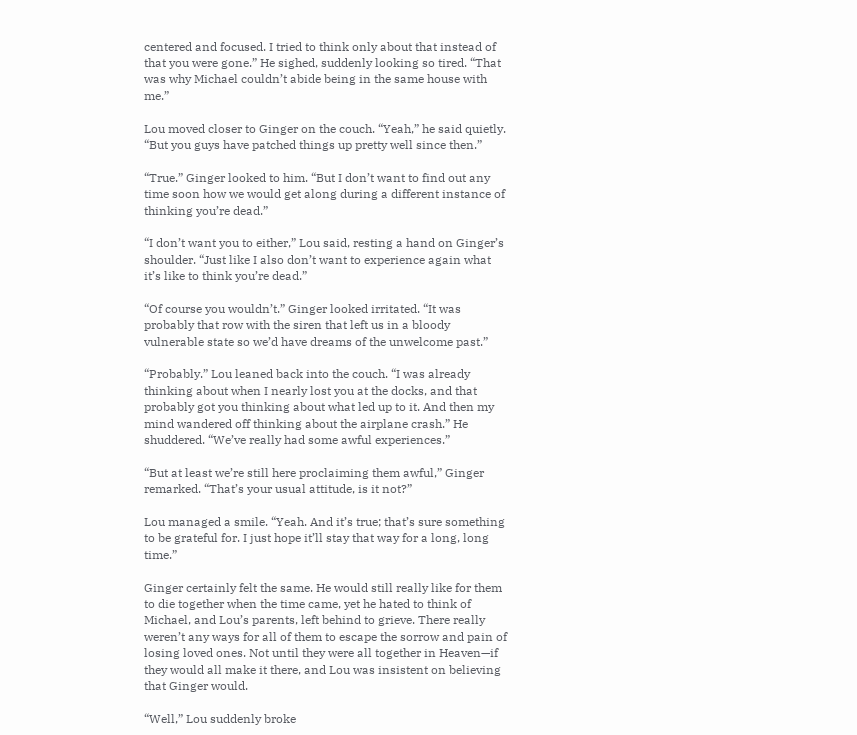centered and focused. I tried to think only about that instead of that you were gone.” He sighed, suddenly looking so tired. “That was why Michael couldn’t abide being in the same house with me.”

Lou moved closer to Ginger on the couch. “Yeah,” he said quietly. “But you guys have patched things up pretty well since then.”

“True.” Ginger looked to him. “But I don’t want to find out any time soon how we would get along during a different instance of thinking you’re dead.”

“I don’t want you to either,” Lou said, resting a hand on Ginger’s shoulder. “Just like I also don’t want to experience again what it’s like to think you’re dead.”

“Of course you wouldn’t.” Ginger looked irritated. “It was probably that row with the siren that left us in a bloody vulnerable state so we’d have dreams of the unwelcome past.”

“Probably.” Lou leaned back into the couch. “I was already thinking about when I nearly lost you at the docks, and that probably got you thinking about what led up to it. And then my mind wandered off thinking about the airplane crash.” He shuddered. “We’ve really had some awful experiences.”

“But at least we’re still here proclaiming them awful,” Ginger remarked. “That’s your usual attitude, is it not?”

Lou managed a smile. “Yeah. And it’s true; that’s sure something to be grateful for. I just hope it’ll stay that way for a long, long time.”

Ginger certainly felt the same. He would still really like for them to die together when the time came, yet he hated to think of Michael, and Lou’s parents, left behind to grieve. There really weren’t any ways for all of them to escape the sorrow and pain of losing loved ones. Not until they were all together in Heaven—if they would all make it there, and Lou was insistent on believing that Ginger would.

“Well,” Lou suddenly broke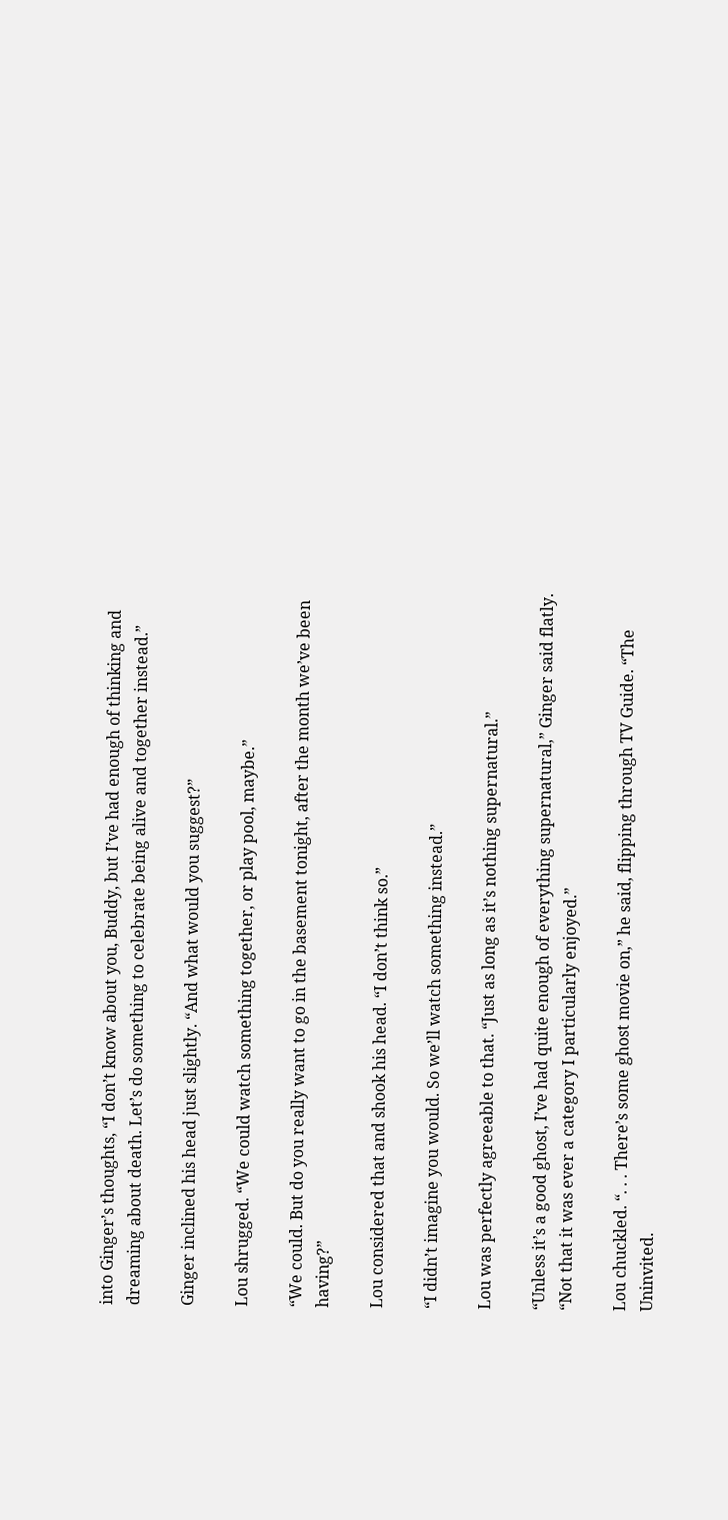into Ginger’s thoughts, “I don’t know about you, Buddy, but I’ve had enough of thinking and dreaming about death. Let’s do something to celebrate being alive and together instead.”

Ginger inclined his head just slightly. “And what would you suggest?”

Lou shrugged. “We could watch something together, or play pool, maybe.”

“We could. But do you really want to go in the basement tonight, after the month we’ve been having?”

Lou considered that and shook his head. “I don’t think so.”

“I didn’t imagine you would. So we’ll watch something instead.”

Lou was perfectly agreeable to that. “Just as long as it’s nothing supernatural.”

“Unless it’s a good ghost, I’ve had quite enough of everything supernatural,” Ginger said flatly. “Not that it was ever a category I particularly enjoyed.”

Lou chuckled. “. . . There’s some ghost movie on,” he said, flipping through TV Guide. “The Uninvited.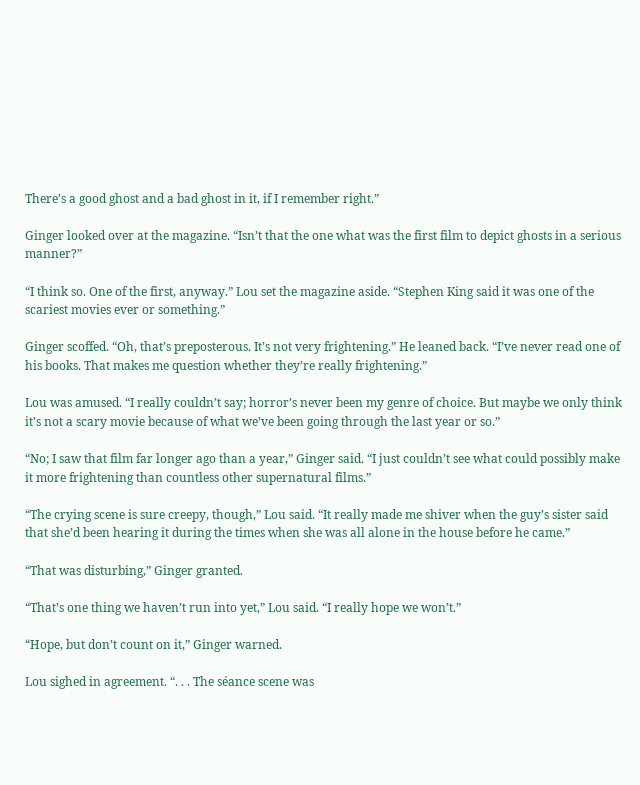There’s a good ghost and a bad ghost in it, if I remember right.”

Ginger looked over at the magazine. “Isn’t that the one what was the first film to depict ghosts in a serious manner?”

“I think so. One of the first, anyway.” Lou set the magazine aside. “Stephen King said it was one of the scariest movies ever or something.”

Ginger scoffed. “Oh, that’s preposterous. It’s not very frightening.” He leaned back. “I’ve never read one of his books. That makes me question whether they’re really frightening.”

Lou was amused. “I really couldn’t say; horror’s never been my genre of choice. But maybe we only think it’s not a scary movie because of what we’ve been going through the last year or so.”

“No; I saw that film far longer ago than a year,” Ginger said. “I just couldn’t see what could possibly make it more frightening than countless other supernatural films.”

“The crying scene is sure creepy, though,” Lou said. “It really made me shiver when the guy’s sister said that she’d been hearing it during the times when she was all alone in the house before he came.”

“That was disturbing,” Ginger granted.

“That’s one thing we haven’t run into yet,” Lou said. “I really hope we won’t.”

“Hope, but don’t count on it,” Ginger warned.

Lou sighed in agreement. “. . . The séance scene was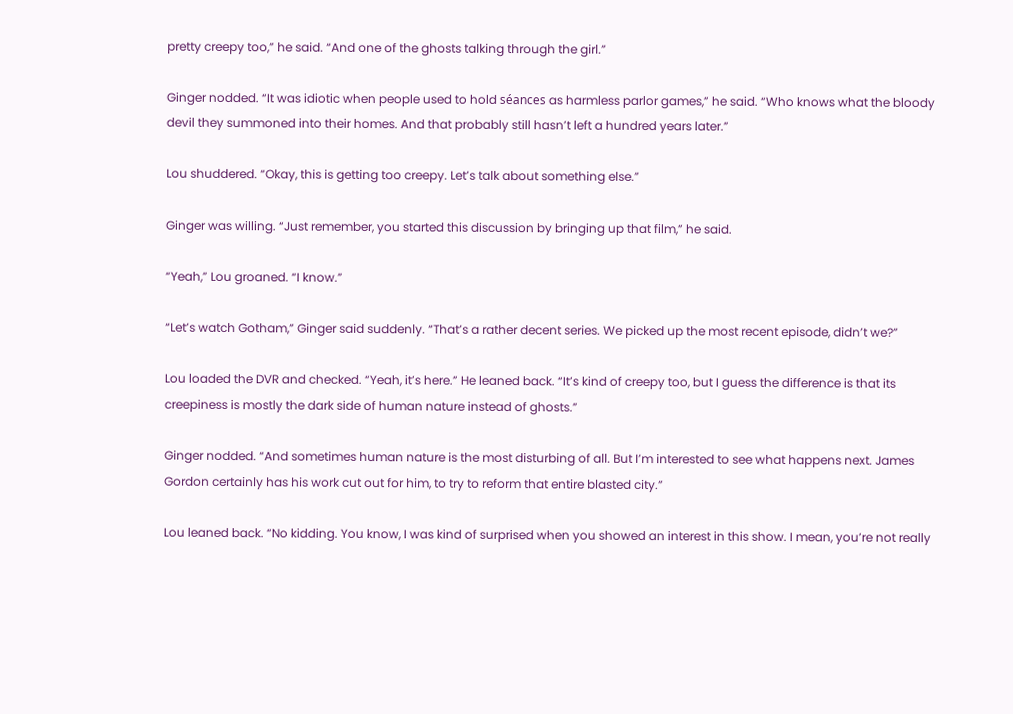pretty creepy too,” he said. “And one of the ghosts talking through the girl.”

Ginger nodded. “It was idiotic when people used to hold séances as harmless parlor games,” he said. “Who knows what the bloody devil they summoned into their homes. And that probably still hasn’t left a hundred years later.”

Lou shuddered. “Okay, this is getting too creepy. Let’s talk about something else.”

Ginger was willing. “Just remember, you started this discussion by bringing up that film,” he said.

“Yeah,” Lou groaned. “I know.”

“Let’s watch Gotham,” Ginger said suddenly. “That’s a rather decent series. We picked up the most recent episode, didn’t we?”

Lou loaded the DVR and checked. “Yeah, it’s here.” He leaned back. “It’s kind of creepy too, but I guess the difference is that its creepiness is mostly the dark side of human nature instead of ghosts.”

Ginger nodded. “And sometimes human nature is the most disturbing of all. But I’m interested to see what happens next. James Gordon certainly has his work cut out for him, to try to reform that entire blasted city.”

Lou leaned back. “No kidding. You know, I was kind of surprised when you showed an interest in this show. I mean, you’re not really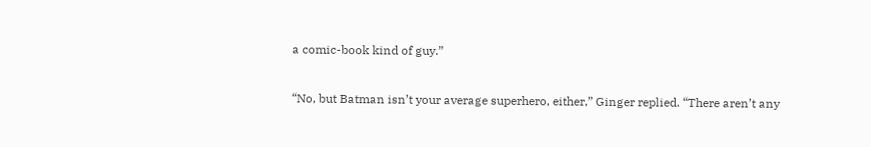a comic-book kind of guy.”

“No, but Batman isn’t your average superhero, either,” Ginger replied. “There aren’t any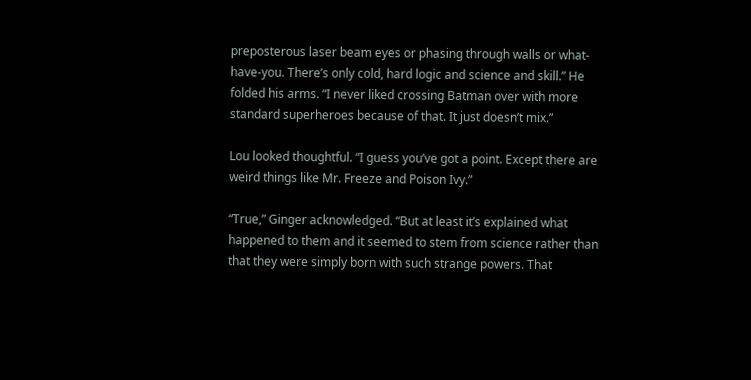preposterous laser beam eyes or phasing through walls or what-have-you. There’s only cold, hard logic and science and skill.” He folded his arms. “I never liked crossing Batman over with more standard superheroes because of that. It just doesn’t mix.”

Lou looked thoughtful. “I guess you’ve got a point. Except there are weird things like Mr. Freeze and Poison Ivy.”

“True,” Ginger acknowledged. “But at least it’s explained what happened to them and it seemed to stem from science rather than that they were simply born with such strange powers. That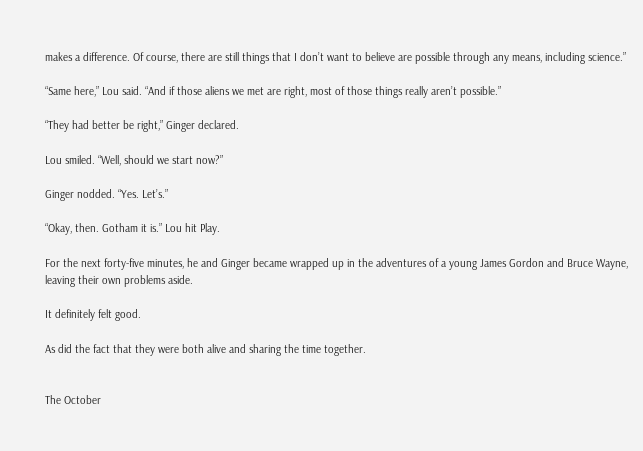makes a difference. Of course, there are still things that I don’t want to believe are possible through any means, including science.”

“Same here,” Lou said. “And if those aliens we met are right, most of those things really aren’t possible.”

“They had better be right,” Ginger declared.

Lou smiled. “Well, should we start now?”

Ginger nodded. “Yes. Let’s.”

“Okay, then. Gotham it is.” Lou hit Play.

For the next forty-five minutes, he and Ginger became wrapped up in the adventures of a young James Gordon and Bruce Wayne, leaving their own problems aside.

It definitely felt good.

As did the fact that they were both alive and sharing the time together.


The October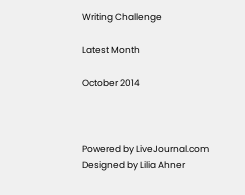Writing Challenge

Latest Month

October 2014



Powered by LiveJournal.com
Designed by Lilia Ahner